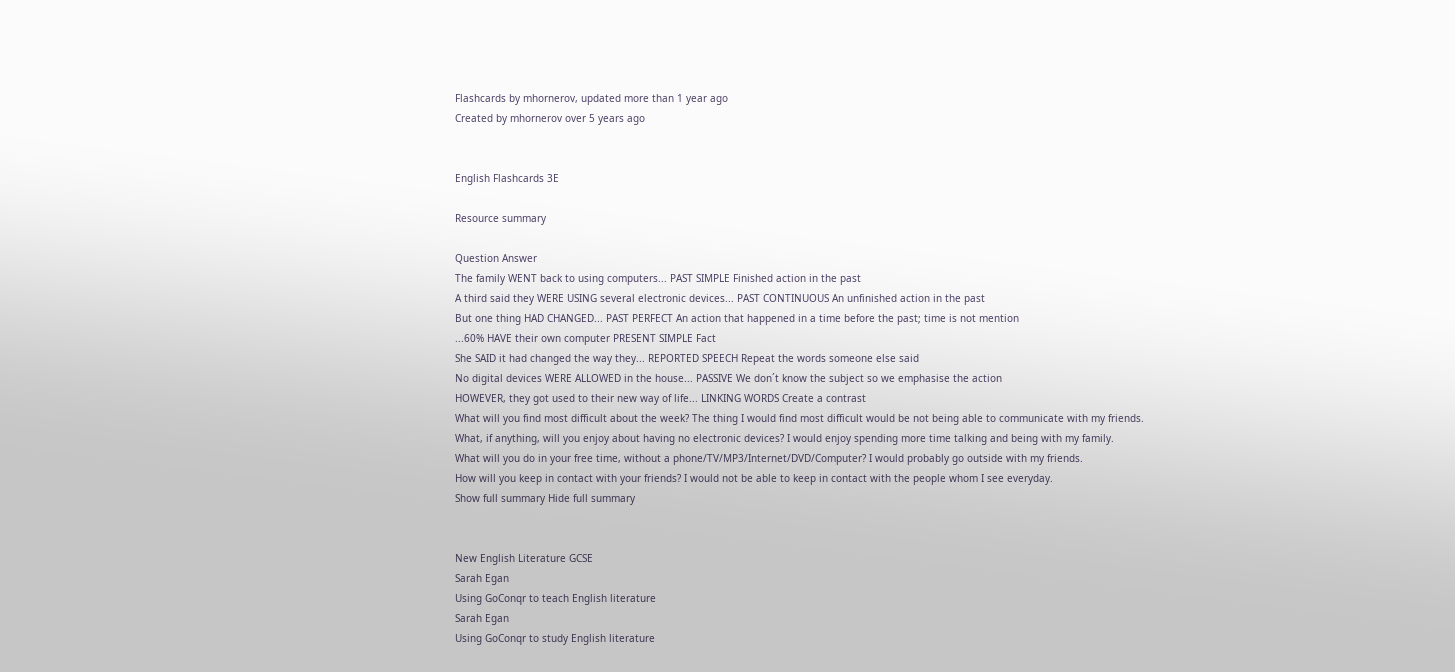Flashcards by mhornerov, updated more than 1 year ago
Created by mhornerov over 5 years ago


English Flashcards 3E

Resource summary

Question Answer
The family WENT back to using computers... PAST SIMPLE Finished action in the past
A third said they WERE USING several electronic devices... PAST CONTINUOUS An unfinished action in the past
But one thing HAD CHANGED... PAST PERFECT An action that happened in a time before the past; time is not mention
...60% HAVE their own computer PRESENT SIMPLE Fact
She SAID it had changed the way they... REPORTED SPEECH Repeat the words someone else said
No digital devices WERE ALLOWED in the house... PASSIVE We don´t know the subject so we emphasise the action
HOWEVER, they got used to their new way of life... LINKING WORDS Create a contrast
What will you find most difficult about the week? The thing I would find most difficult would be not being able to communicate with my friends.
What, if anything, will you enjoy about having no electronic devices? I would enjoy spending more time talking and being with my family.
What will you do in your free time, without a phone/TV/MP3/Internet/DVD/Computer? I would probably go outside with my friends.
How will you keep in contact with your friends? I would not be able to keep in contact with the people whom I see everyday.
Show full summary Hide full summary


New English Literature GCSE
Sarah Egan
Using GoConqr to teach English literature
Sarah Egan
Using GoConqr to study English literature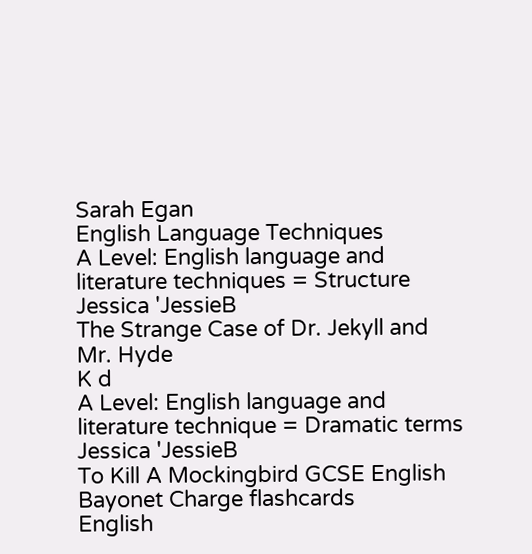Sarah Egan
English Language Techniques
A Level: English language and literature techniques = Structure
Jessica 'JessieB
The Strange Case of Dr. Jekyll and Mr. Hyde
K d
A Level: English language and literature technique = Dramatic terms
Jessica 'JessieB
To Kill A Mockingbird GCSE English
Bayonet Charge flashcards
English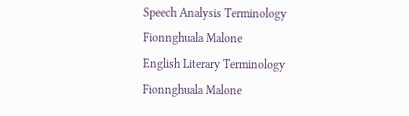Speech Analysis Terminology
Fionnghuala Malone
English Literary Terminology
Fionnghuala Malone